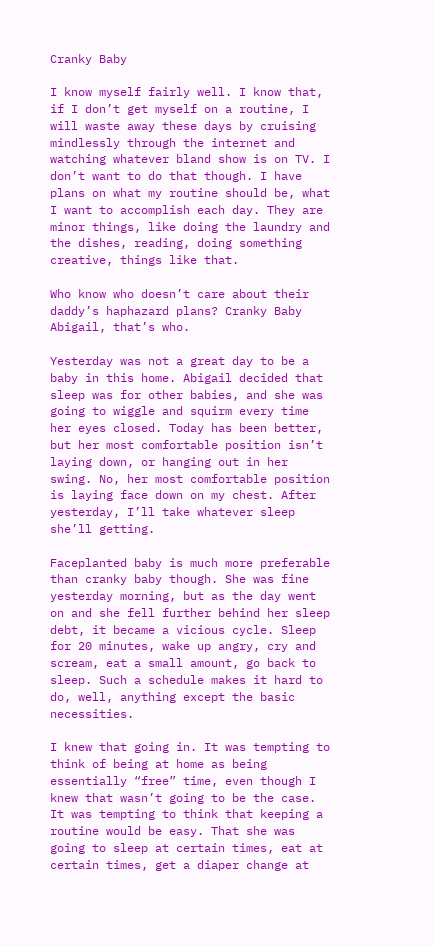Cranky Baby

I know myself fairly well. I know that, if I don’t get myself on a routine, I will waste away these days by cruising mindlessly through the internet and watching whatever bland show is on TV. I don’t want to do that though. I have plans on what my routine should be, what I want to accomplish each day. They are minor things, like doing the laundry and the dishes, reading, doing something creative, things like that.

Who know who doesn’t care about their daddy’s haphazard plans? Cranky Baby Abigail, that’s who.

Yesterday was not a great day to be a baby in this home. Abigail decided that sleep was for other babies, and she was going to wiggle and squirm every time her eyes closed. Today has been better, but her most comfortable position isn’t laying down, or hanging out in her swing. No, her most comfortable position is laying face down on my chest. After yesterday, I’ll take whatever sleep she’ll getting.

Faceplanted baby is much more preferable than cranky baby though. She was fine yesterday morning, but as the day went on and she fell further behind her sleep debt, it became a vicious cycle. Sleep for 20 minutes, wake up angry, cry and scream, eat a small amount, go back to sleep. Such a schedule makes it hard to do, well, anything except the basic necessities.

I knew that going in. It was tempting to think of being at home as being essentially “free” time, even though I knew that wasn’t going to be the case. It was tempting to think that keeping a routine would be easy. That she was going to sleep at certain times, eat at certain times, get a diaper change at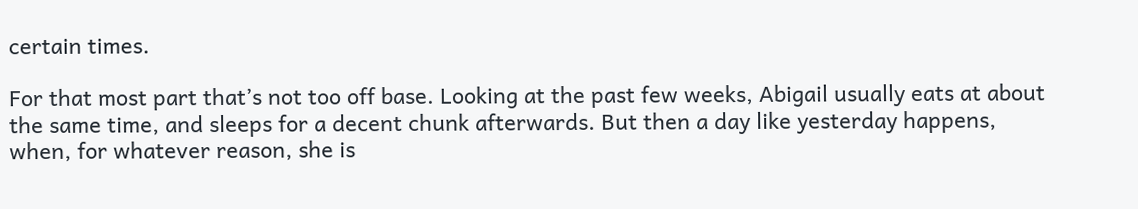certain times.

For that most part that’s not too off base. Looking at the past few weeks, Abigail usually eats at about the same time, and sleeps for a decent chunk afterwards. But then a day like yesterday happens, when, for whatever reason, she is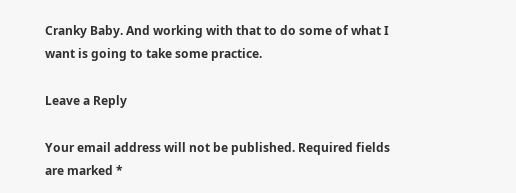Cranky Baby. And working with that to do some of what I want is going to take some practice.

Leave a Reply

Your email address will not be published. Required fields are marked *